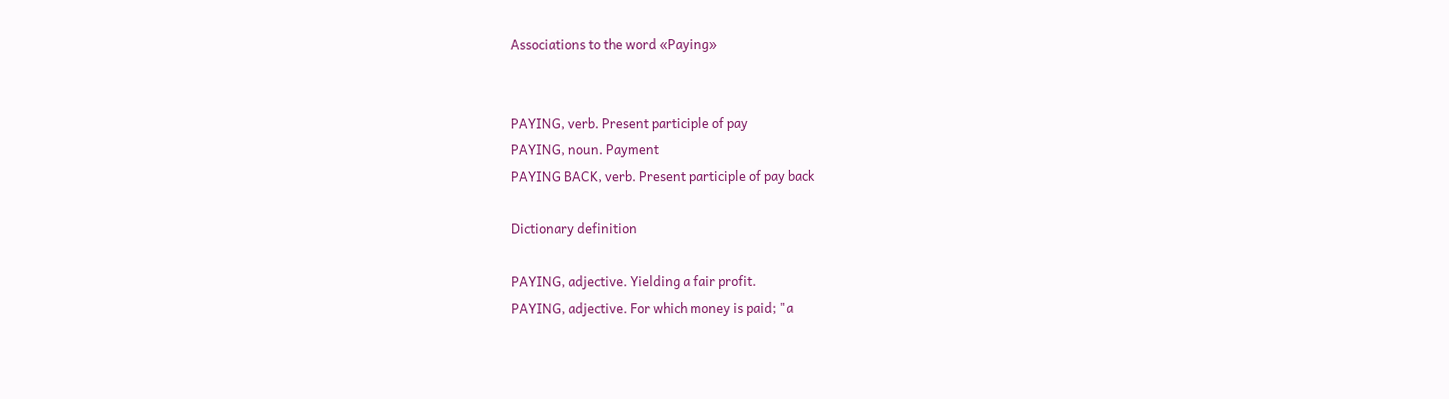Associations to the word «Paying»


PAYING, verb. Present participle of pay
PAYING, noun. Payment
PAYING BACK, verb. Present participle of pay back

Dictionary definition

PAYING, adjective. Yielding a fair profit.
PAYING, adjective. For which money is paid; "a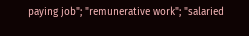paying job"; "remunerative work"; "salaried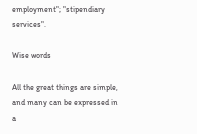employment"; "stipendiary services".

Wise words

All the great things are simple, and many can be expressed in a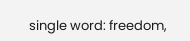single word: freedom,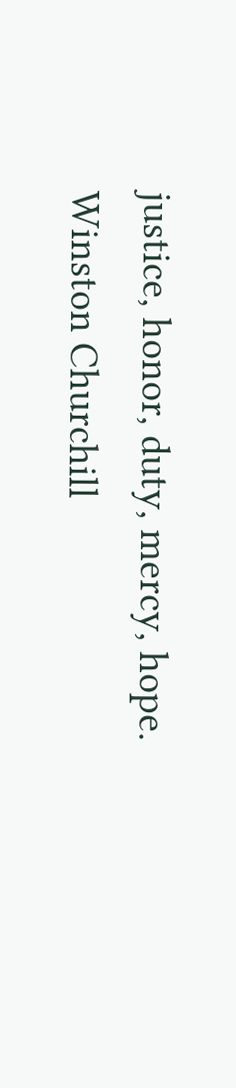justice, honor, duty, mercy, hope.
Winston Churchill